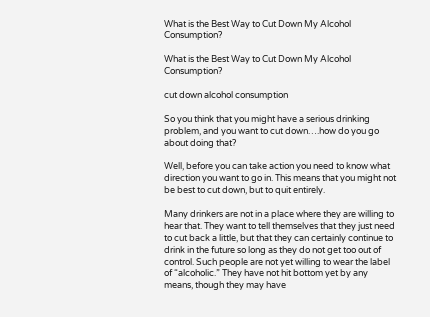What is the Best Way to Cut Down My Alcohol Consumption?

What is the Best Way to Cut Down My Alcohol Consumption?

cut down alcohol consumption

So you think that you might have a serious drinking problem, and you want to cut down….how do you go about doing that?

Well, before you can take action you need to know what direction you want to go in. This means that you might not be best to cut down, but to quit entirely.

Many drinkers are not in a place where they are willing to hear that. They want to tell themselves that they just need to cut back a little, but that they can certainly continue to drink in the future so long as they do not get too out of control. Such people are not yet willing to wear the label of “alcoholic.” They have not hit bottom yet by any means, though they may have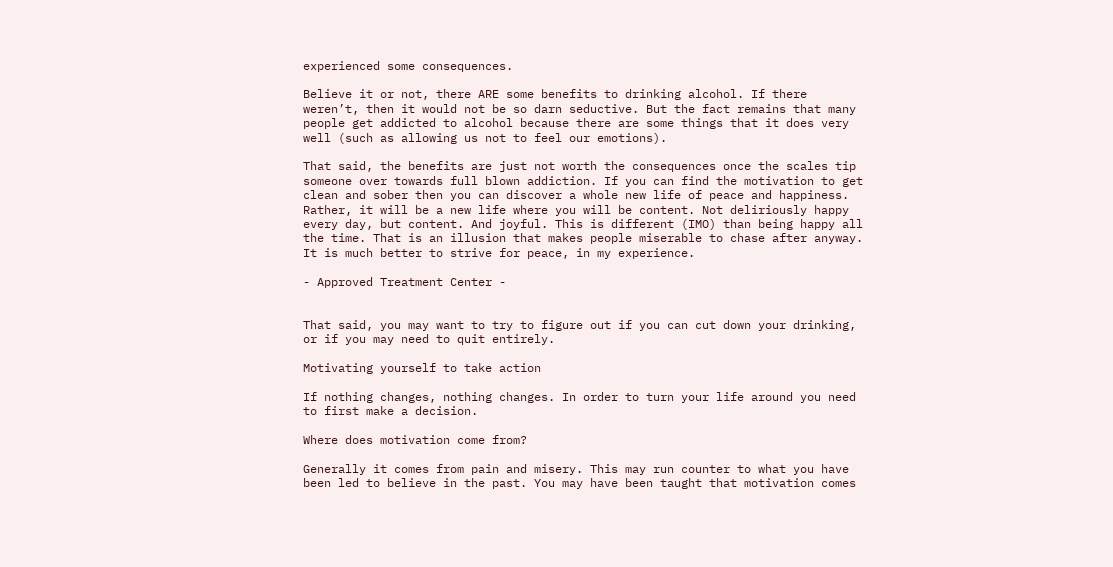experienced some consequences.

Believe it or not, there ARE some benefits to drinking alcohol. If there weren’t, then it would not be so darn seductive. But the fact remains that many people get addicted to alcohol because there are some things that it does very well (such as allowing us not to feel our emotions).

That said, the benefits are just not worth the consequences once the scales tip someone over towards full blown addiction. If you can find the motivation to get clean and sober then you can discover a whole new life of peace and happiness. Rather, it will be a new life where you will be content. Not deliriously happy every day, but content. And joyful. This is different (IMO) than being happy all the time. That is an illusion that makes people miserable to chase after anyway. It is much better to strive for peace, in my experience.

- Approved Treatment Center -


That said, you may want to try to figure out if you can cut down your drinking, or if you may need to quit entirely.

Motivating yourself to take action

If nothing changes, nothing changes. In order to turn your life around you need to first make a decision.

Where does motivation come from?

Generally it comes from pain and misery. This may run counter to what you have been led to believe in the past. You may have been taught that motivation comes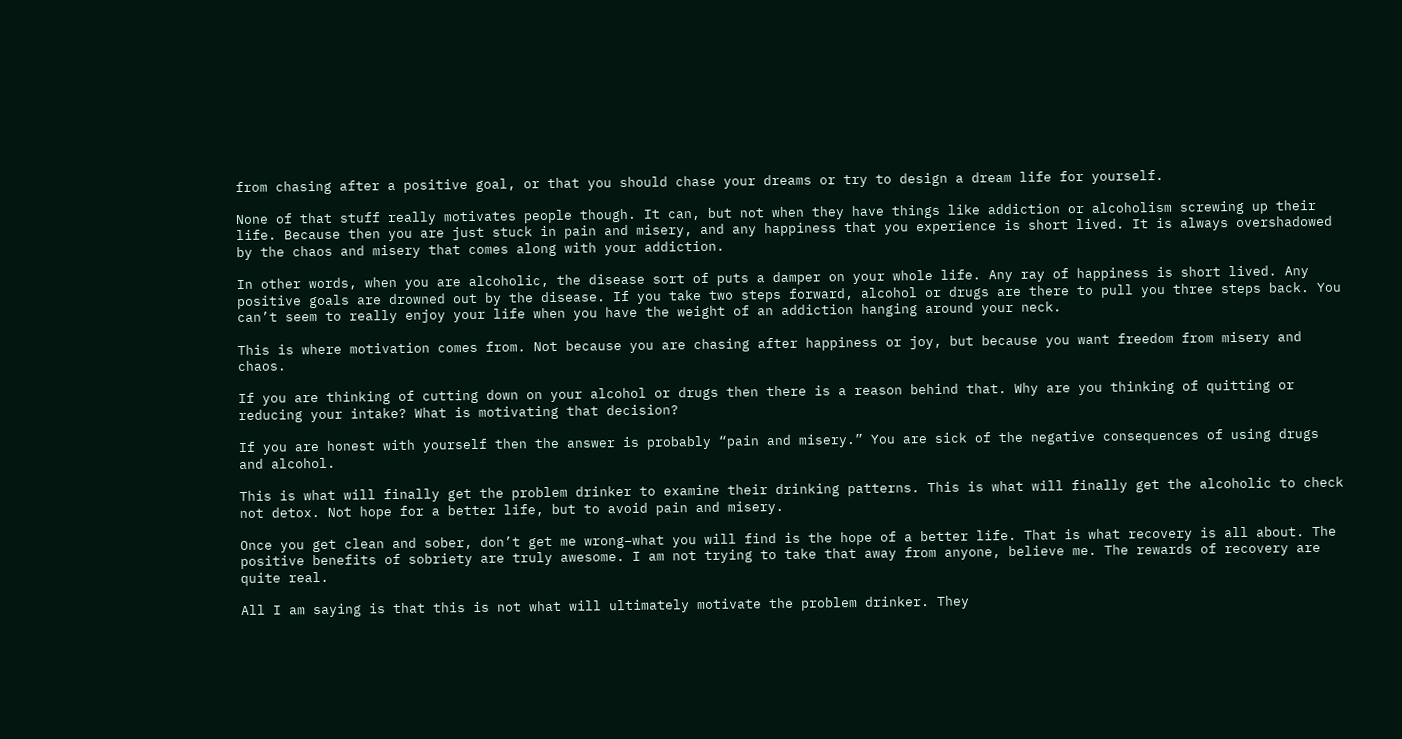from chasing after a positive goal, or that you should chase your dreams or try to design a dream life for yourself.

None of that stuff really motivates people though. It can, but not when they have things like addiction or alcoholism screwing up their life. Because then you are just stuck in pain and misery, and any happiness that you experience is short lived. It is always overshadowed by the chaos and misery that comes along with your addiction.

In other words, when you are alcoholic, the disease sort of puts a damper on your whole life. Any ray of happiness is short lived. Any positive goals are drowned out by the disease. If you take two steps forward, alcohol or drugs are there to pull you three steps back. You can’t seem to really enjoy your life when you have the weight of an addiction hanging around your neck.

This is where motivation comes from. Not because you are chasing after happiness or joy, but because you want freedom from misery and chaos.

If you are thinking of cutting down on your alcohol or drugs then there is a reason behind that. Why are you thinking of quitting or reducing your intake? What is motivating that decision?

If you are honest with yourself then the answer is probably “pain and misery.” You are sick of the negative consequences of using drugs and alcohol.

This is what will finally get the problem drinker to examine their drinking patterns. This is what will finally get the alcoholic to check not detox. Not hope for a better life, but to avoid pain and misery.

Once you get clean and sober, don’t get me wrong–what you will find is the hope of a better life. That is what recovery is all about. The positive benefits of sobriety are truly awesome. I am not trying to take that away from anyone, believe me. The rewards of recovery are quite real.

All I am saying is that this is not what will ultimately motivate the problem drinker. They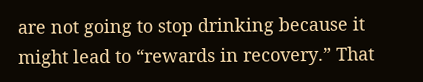are not going to stop drinking because it might lead to “rewards in recovery.” That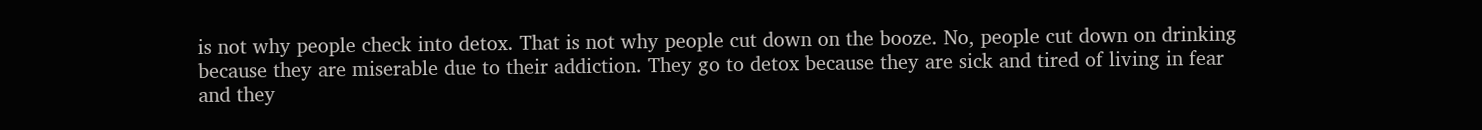is not why people check into detox. That is not why people cut down on the booze. No, people cut down on drinking because they are miserable due to their addiction. They go to detox because they are sick and tired of living in fear and they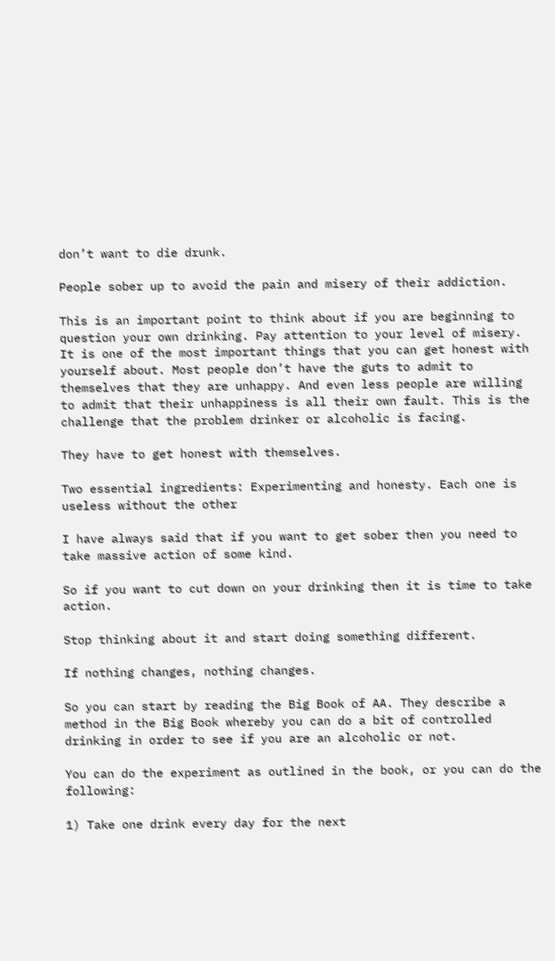don’t want to die drunk.

People sober up to avoid the pain and misery of their addiction.

This is an important point to think about if you are beginning to question your own drinking. Pay attention to your level of misery. It is one of the most important things that you can get honest with yourself about. Most people don’t have the guts to admit to themselves that they are unhappy. And even less people are willing to admit that their unhappiness is all their own fault. This is the challenge that the problem drinker or alcoholic is facing.

They have to get honest with themselves.

Two essential ingredients: Experimenting and honesty. Each one is useless without the other

I have always said that if you want to get sober then you need to take massive action of some kind.

So if you want to cut down on your drinking then it is time to take action.

Stop thinking about it and start doing something different.

If nothing changes, nothing changes.

So you can start by reading the Big Book of AA. They describe a method in the Big Book whereby you can do a bit of controlled drinking in order to see if you are an alcoholic or not.

You can do the experiment as outlined in the book, or you can do the following:

1) Take one drink every day for the next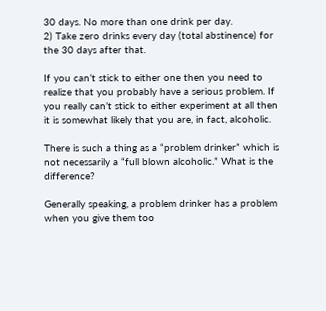30 days. No more than one drink per day.
2) Take zero drinks every day (total abstinence) for the 30 days after that.

If you can’t stick to either one then you need to realize that you probably have a serious problem. If you really can’t stick to either experiment at all then it is somewhat likely that you are, in fact, alcoholic.

There is such a thing as a “problem drinker” which is not necessarily a “full blown alcoholic.” What is the difference?

Generally speaking, a problem drinker has a problem when you give them too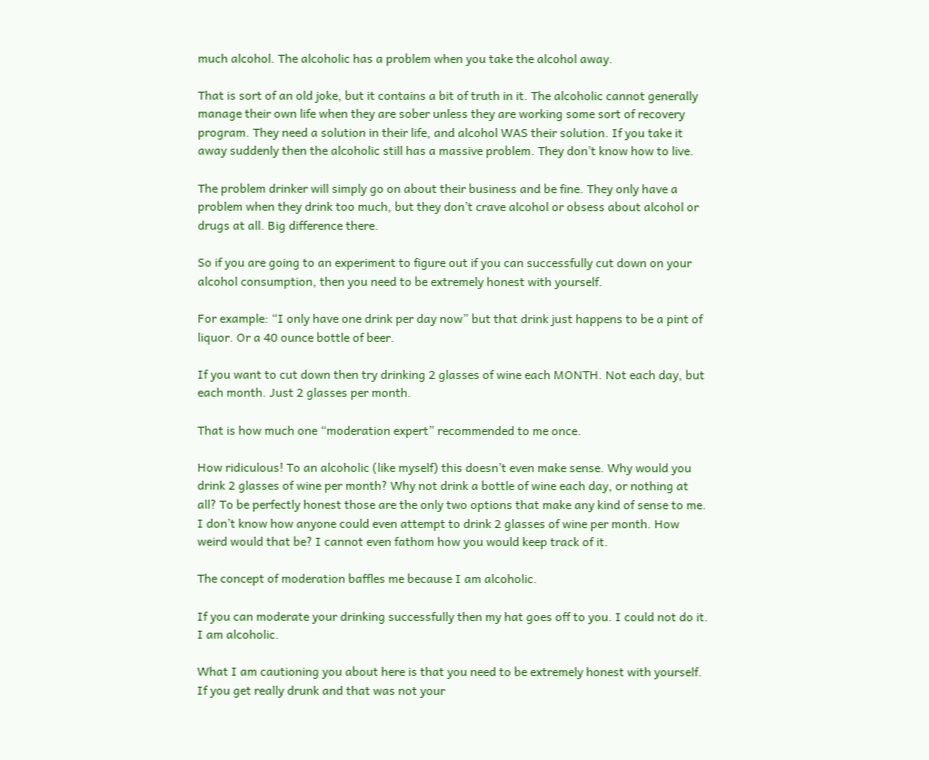much alcohol. The alcoholic has a problem when you take the alcohol away.

That is sort of an old joke, but it contains a bit of truth in it. The alcoholic cannot generally manage their own life when they are sober unless they are working some sort of recovery program. They need a solution in their life, and alcohol WAS their solution. If you take it away suddenly then the alcoholic still has a massive problem. They don’t know how to live.

The problem drinker will simply go on about their business and be fine. They only have a problem when they drink too much, but they don’t crave alcohol or obsess about alcohol or drugs at all. Big difference there.

So if you are going to an experiment to figure out if you can successfully cut down on your alcohol consumption, then you need to be extremely honest with yourself.

For example: “I only have one drink per day now” but that drink just happens to be a pint of liquor. Or a 40 ounce bottle of beer.

If you want to cut down then try drinking 2 glasses of wine each MONTH. Not each day, but each month. Just 2 glasses per month.

That is how much one “moderation expert” recommended to me once.

How ridiculous! To an alcoholic (like myself) this doesn’t even make sense. Why would you drink 2 glasses of wine per month? Why not drink a bottle of wine each day, or nothing at all? To be perfectly honest those are the only two options that make any kind of sense to me. I don’t know how anyone could even attempt to drink 2 glasses of wine per month. How weird would that be? I cannot even fathom how you would keep track of it.

The concept of moderation baffles me because I am alcoholic.

If you can moderate your drinking successfully then my hat goes off to you. I could not do it. I am alcoholic.

What I am cautioning you about here is that you need to be extremely honest with yourself. If you get really drunk and that was not your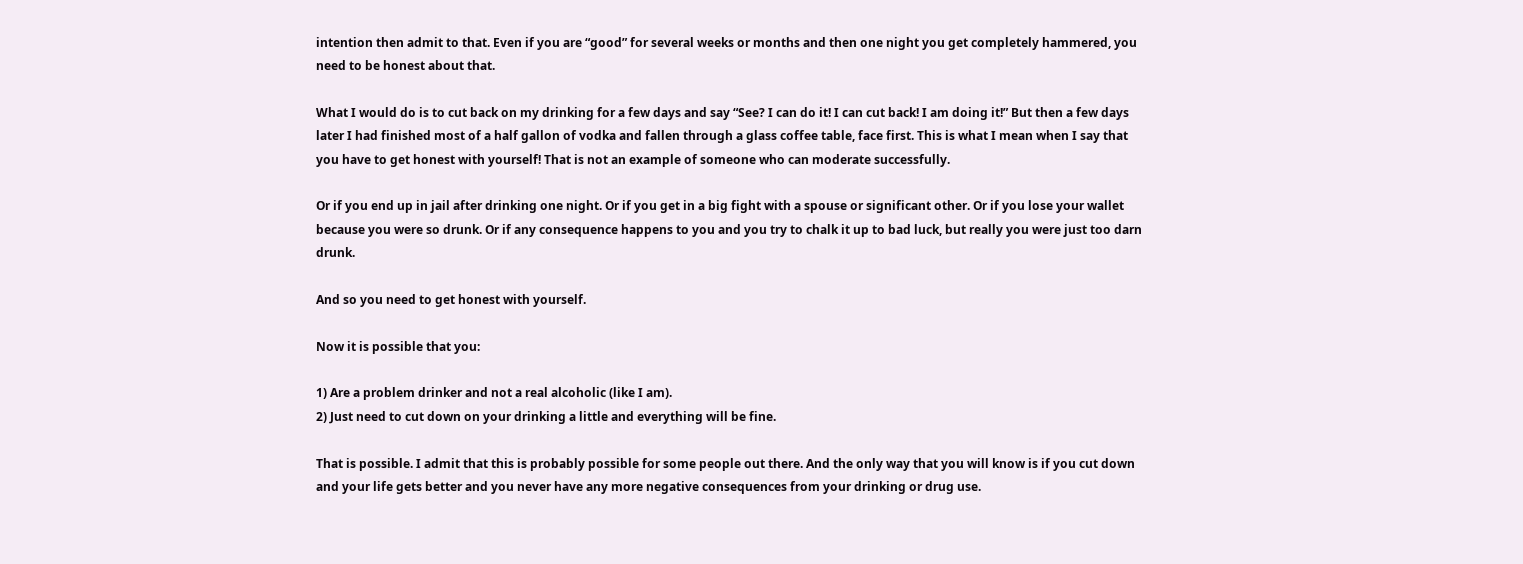intention then admit to that. Even if you are “good” for several weeks or months and then one night you get completely hammered, you need to be honest about that.

What I would do is to cut back on my drinking for a few days and say “See? I can do it! I can cut back! I am doing it!” But then a few days later I had finished most of a half gallon of vodka and fallen through a glass coffee table, face first. This is what I mean when I say that you have to get honest with yourself! That is not an example of someone who can moderate successfully.

Or if you end up in jail after drinking one night. Or if you get in a big fight with a spouse or significant other. Or if you lose your wallet because you were so drunk. Or if any consequence happens to you and you try to chalk it up to bad luck, but really you were just too darn drunk.

And so you need to get honest with yourself.

Now it is possible that you:

1) Are a problem drinker and not a real alcoholic (like I am).
2) Just need to cut down on your drinking a little and everything will be fine.

That is possible. I admit that this is probably possible for some people out there. And the only way that you will know is if you cut down and your life gets better and you never have any more negative consequences from your drinking or drug use.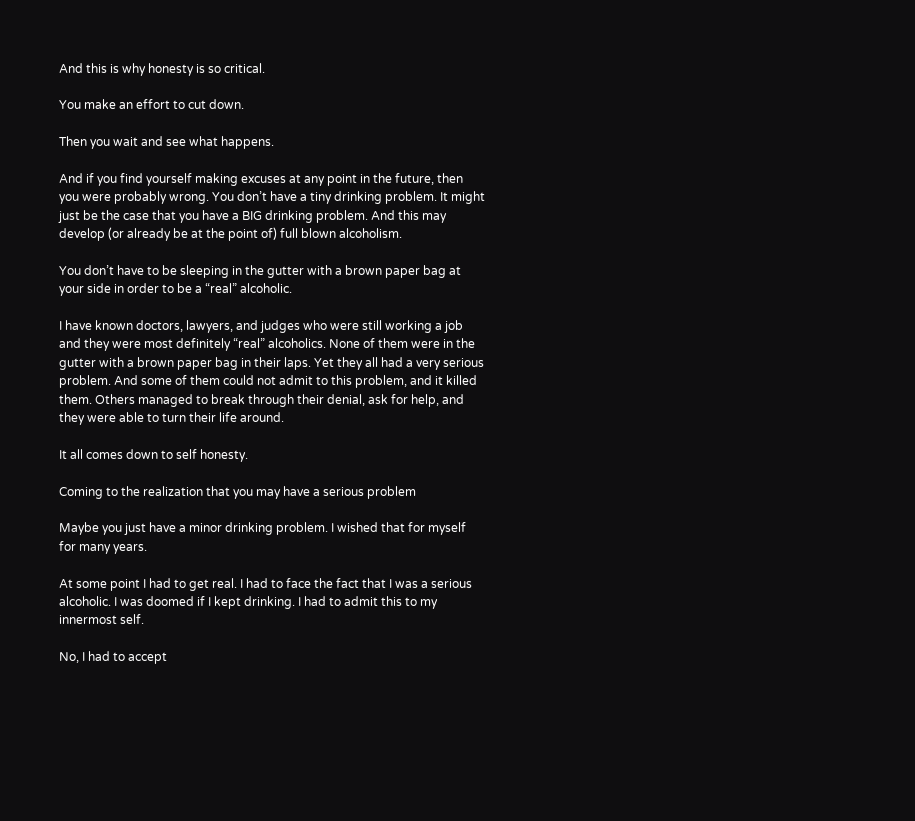And this is why honesty is so critical.

You make an effort to cut down.

Then you wait and see what happens.

And if you find yourself making excuses at any point in the future, then you were probably wrong. You don’t have a tiny drinking problem. It might just be the case that you have a BIG drinking problem. And this may develop (or already be at the point of) full blown alcoholism.

You don’t have to be sleeping in the gutter with a brown paper bag at your side in order to be a “real” alcoholic.

I have known doctors, lawyers, and judges who were still working a job and they were most definitely “real” alcoholics. None of them were in the gutter with a brown paper bag in their laps. Yet they all had a very serious problem. And some of them could not admit to this problem, and it killed them. Others managed to break through their denial, ask for help, and they were able to turn their life around.

It all comes down to self honesty.

Coming to the realization that you may have a serious problem

Maybe you just have a minor drinking problem. I wished that for myself for many years.

At some point I had to get real. I had to face the fact that I was a serious alcoholic. I was doomed if I kept drinking. I had to admit this to my innermost self.

No, I had to accept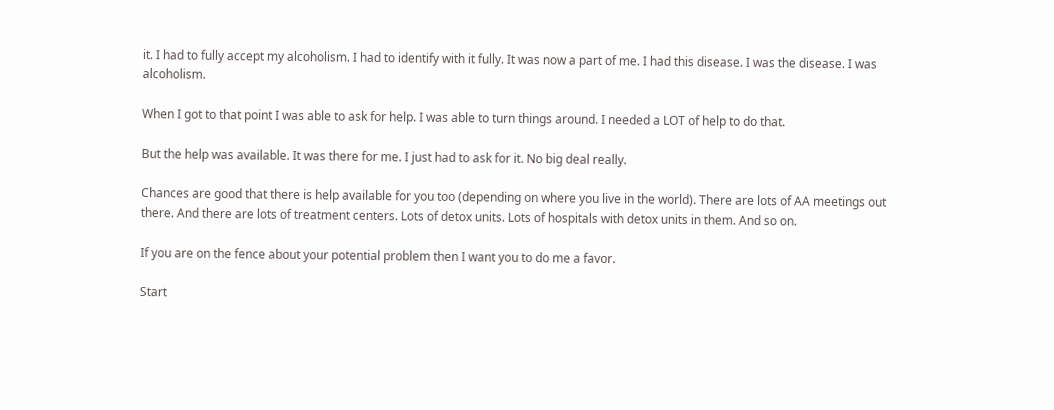it. I had to fully accept my alcoholism. I had to identify with it fully. It was now a part of me. I had this disease. I was the disease. I was alcoholism.

When I got to that point I was able to ask for help. I was able to turn things around. I needed a LOT of help to do that.

But the help was available. It was there for me. I just had to ask for it. No big deal really.

Chances are good that there is help available for you too (depending on where you live in the world). There are lots of AA meetings out there. And there are lots of treatment centers. Lots of detox units. Lots of hospitals with detox units in them. And so on.

If you are on the fence about your potential problem then I want you to do me a favor.

Start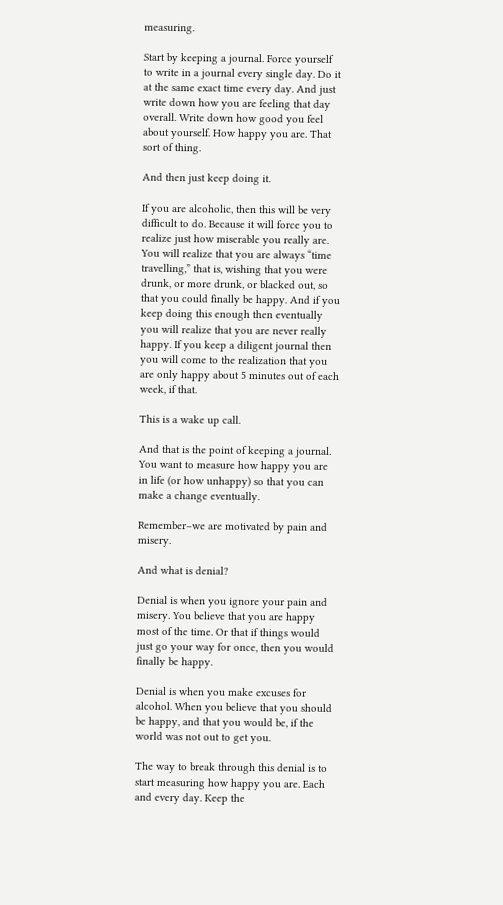measuring.

Start by keeping a journal. Force yourself to write in a journal every single day. Do it at the same exact time every day. And just write down how you are feeling that day overall. Write down how good you feel about yourself. How happy you are. That sort of thing.

And then just keep doing it.

If you are alcoholic, then this will be very difficult to do. Because it will force you to realize just how miserable you really are. You will realize that you are always “time travelling,” that is, wishing that you were drunk, or more drunk, or blacked out, so that you could finally be happy. And if you keep doing this enough then eventually you will realize that you are never really happy. If you keep a diligent journal then you will come to the realization that you are only happy about 5 minutes out of each week, if that.

This is a wake up call.

And that is the point of keeping a journal. You want to measure how happy you are in life (or how unhappy) so that you can make a change eventually.

Remember–we are motivated by pain and misery.

And what is denial?

Denial is when you ignore your pain and misery. You believe that you are happy most of the time. Or that if things would just go your way for once, then you would finally be happy.

Denial is when you make excuses for alcohol. When you believe that you should be happy, and that you would be, if the world was not out to get you.

The way to break through this denial is to start measuring how happy you are. Each and every day. Keep the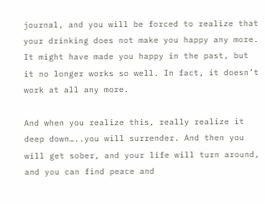journal, and you will be forced to realize that your drinking does not make you happy any more. It might have made you happy in the past, but it no longer works so well. In fact, it doesn’t work at all any more.

And when you realize this, really realize it deep down…..you will surrender. And then you will get sober, and your life will turn around, and you can find peace and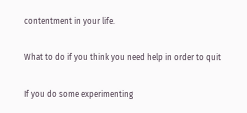contentment in your life.

What to do if you think you need help in order to quit

If you do some experimenting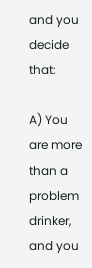and you decide that:

A) You are more than a problem drinker, and you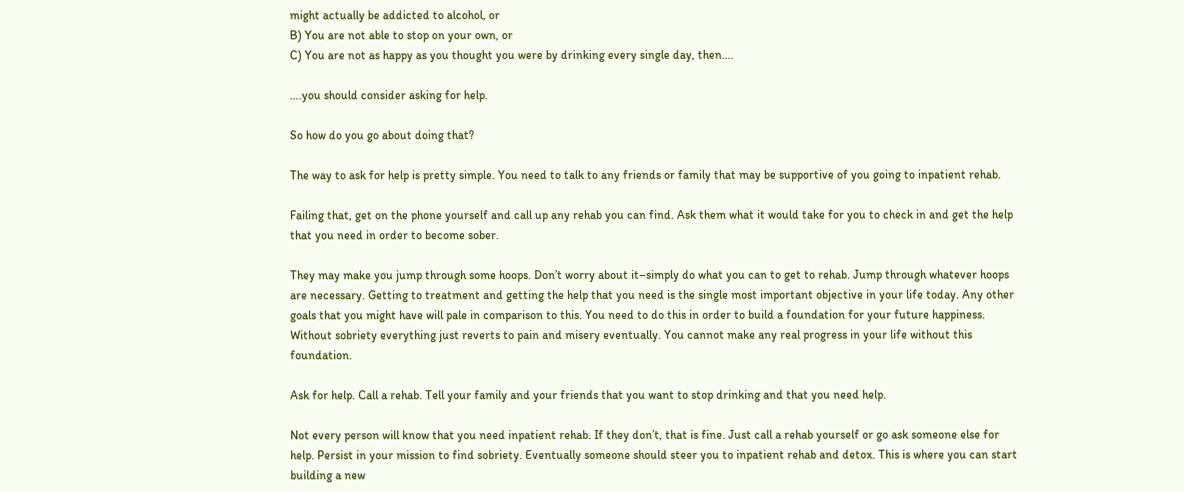might actually be addicted to alcohol, or
B) You are not able to stop on your own, or
C) You are not as happy as you thought you were by drinking every single day, then….

….you should consider asking for help.

So how do you go about doing that?

The way to ask for help is pretty simple. You need to talk to any friends or family that may be supportive of you going to inpatient rehab.

Failing that, get on the phone yourself and call up any rehab you can find. Ask them what it would take for you to check in and get the help that you need in order to become sober.

They may make you jump through some hoops. Don’t worry about it–simply do what you can to get to rehab. Jump through whatever hoops are necessary. Getting to treatment and getting the help that you need is the single most important objective in your life today. Any other goals that you might have will pale in comparison to this. You need to do this in order to build a foundation for your future happiness. Without sobriety everything just reverts to pain and misery eventually. You cannot make any real progress in your life without this foundation.

Ask for help. Call a rehab. Tell your family and your friends that you want to stop drinking and that you need help.

Not every person will know that you need inpatient rehab. If they don’t, that is fine. Just call a rehab yourself or go ask someone else for help. Persist in your mission to find sobriety. Eventually someone should steer you to inpatient rehab and detox. This is where you can start building a new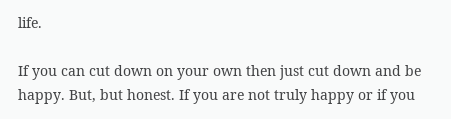life.

If you can cut down on your own then just cut down and be happy. But, but honest. If you are not truly happy or if you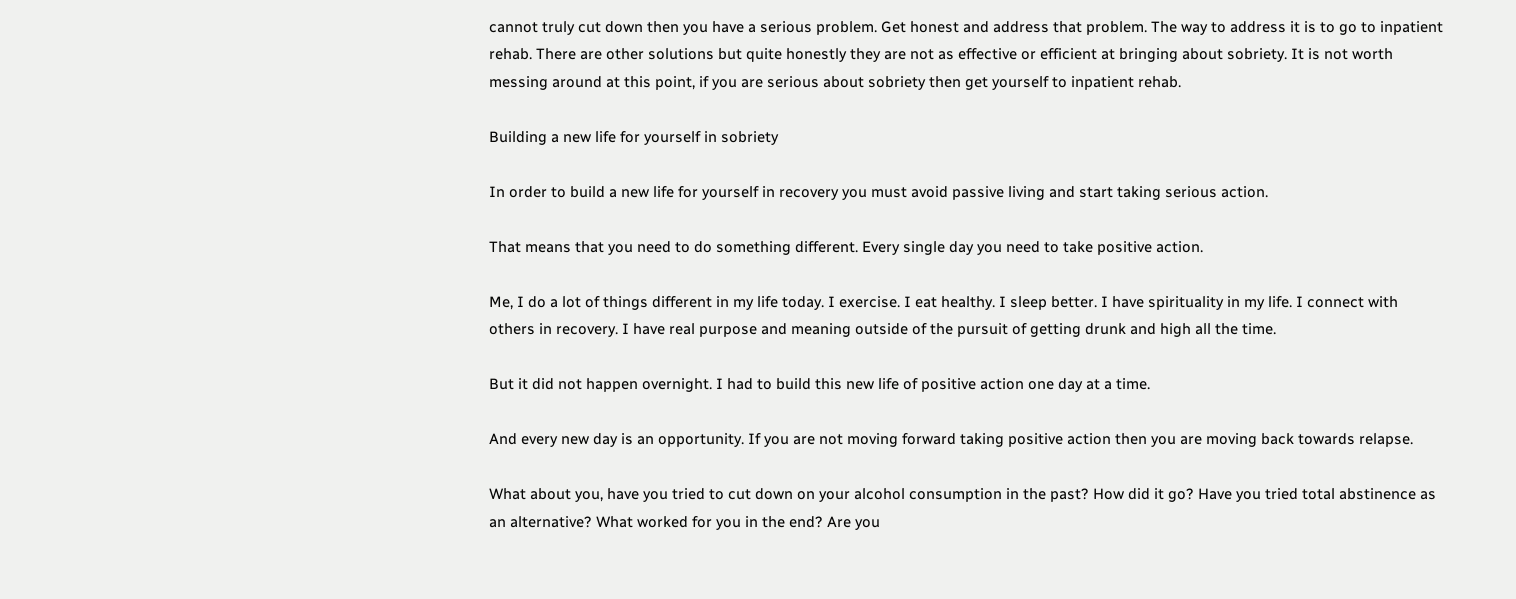cannot truly cut down then you have a serious problem. Get honest and address that problem. The way to address it is to go to inpatient rehab. There are other solutions but quite honestly they are not as effective or efficient at bringing about sobriety. It is not worth messing around at this point, if you are serious about sobriety then get yourself to inpatient rehab.

Building a new life for yourself in sobriety

In order to build a new life for yourself in recovery you must avoid passive living and start taking serious action.

That means that you need to do something different. Every single day you need to take positive action.

Me, I do a lot of things different in my life today. I exercise. I eat healthy. I sleep better. I have spirituality in my life. I connect with others in recovery. I have real purpose and meaning outside of the pursuit of getting drunk and high all the time.

But it did not happen overnight. I had to build this new life of positive action one day at a time.

And every new day is an opportunity. If you are not moving forward taking positive action then you are moving back towards relapse.

What about you, have you tried to cut down on your alcohol consumption in the past? How did it go? Have you tried total abstinence as an alternative? What worked for you in the end? Are you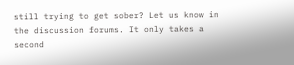still trying to get sober? Let us know in the discussion forums. It only takes a second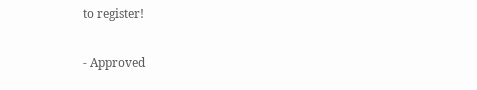to register!

- Approved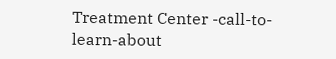Treatment Center -call-to-learn-about